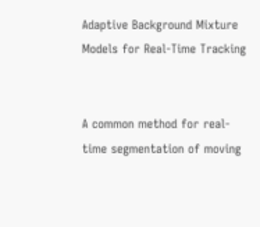Adaptive Background Mixture Models for Real-Time Tracking


A common method for real-time segmentation of moving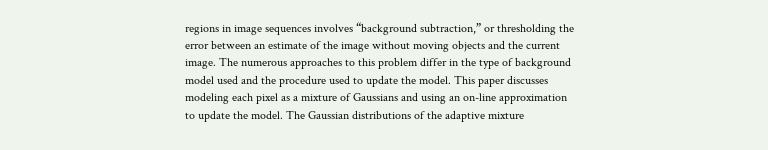regions in image sequences involves “background subtraction,” or thresholding the error between an estimate of the image without moving objects and the current image. The numerous approaches to this problem differ in the type of background model used and the procedure used to update the model. This paper discusses modeling each pixel as a mixture of Gaussians and using an on-line approximation to update the model. The Gaussian distributions of the adaptive mixture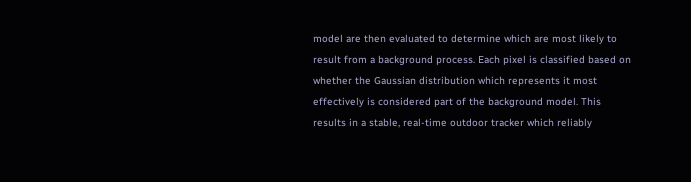model are then evaluated to determine which are most likely to result from a background process. Each pixel is classified based on whether the Gaussian distribution which represents it most effectively is considered part of the background model. This results in a stable, real-time outdoor tracker which reliably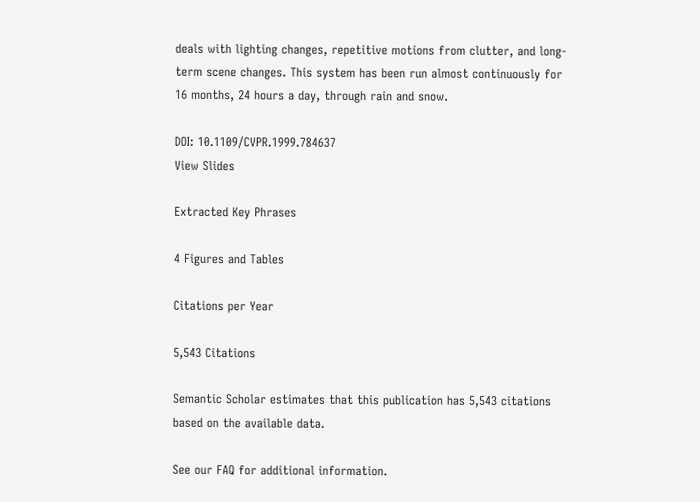deals with lighting changes, repetitive motions from clutter, and long-term scene changes. This system has been run almost continuously for 16 months, 24 hours a day, through rain and snow.

DOI: 10.1109/CVPR.1999.784637
View Slides

Extracted Key Phrases

4 Figures and Tables

Citations per Year

5,543 Citations

Semantic Scholar estimates that this publication has 5,543 citations based on the available data.

See our FAQ for additional information.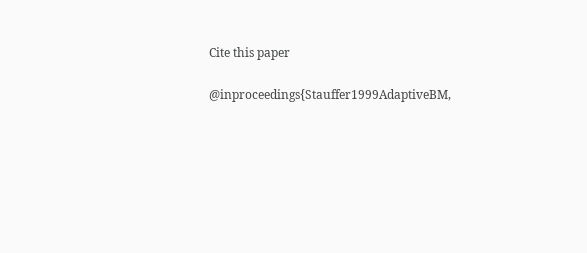Cite this paper

@inproceedings{Stauffer1999AdaptiveBM,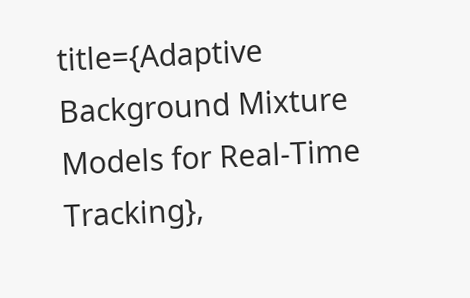title={Adaptive Background Mixture Models for Real-Time Tracking},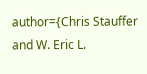author={Chris Stauffer and W. Eric L.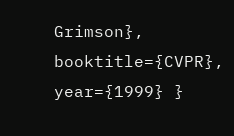Grimson}, booktitle={CVPR}, year={1999} }